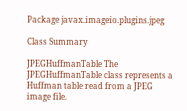Package javax.imageio.plugins.jpeg

Class Summary

JPEGHuffmanTable The JPEGHuffmanTable class represents a Huffman table read from a JPEG image file.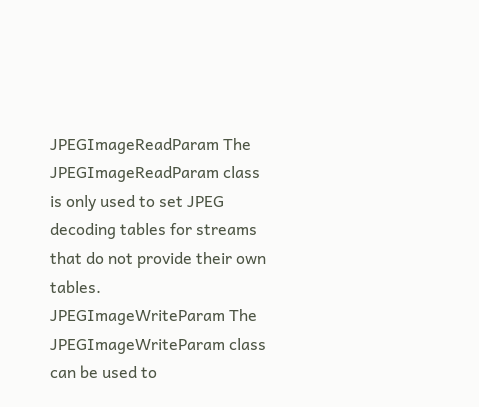JPEGImageReadParam The JPEGImageReadParam class is only used to set JPEG decoding tables for streams that do not provide their own tables.
JPEGImageWriteParam The JPEGImageWriteParam class can be used to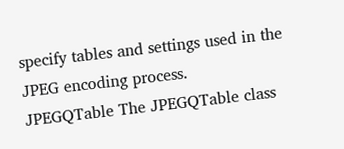specify tables and settings used in the JPEG encoding process.
JPEGQTable The JPEGQTable class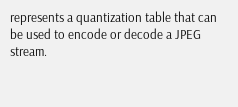represents a quantization table that can be used to encode or decode a JPEG stream.